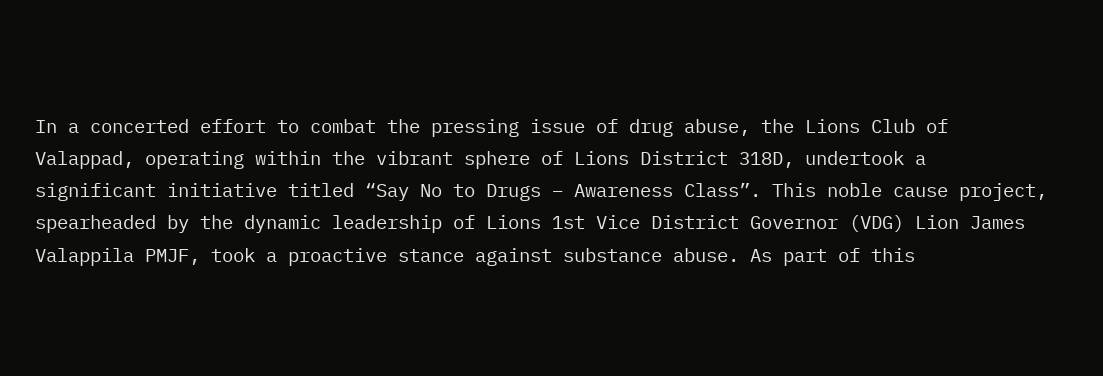In a concerted effort to combat the pressing issue of drug abuse, the Lions Club of Valappad, operating within the vibrant sphere of Lions District 318D, undertook a significant initiative titled “Say No to Drugs – Awareness Class”. This noble cause project, spearheaded by the dynamic leadership of Lions 1st Vice District Governor (VDG) Lion James Valappila PMJF, took a proactive stance against substance abuse. As part of this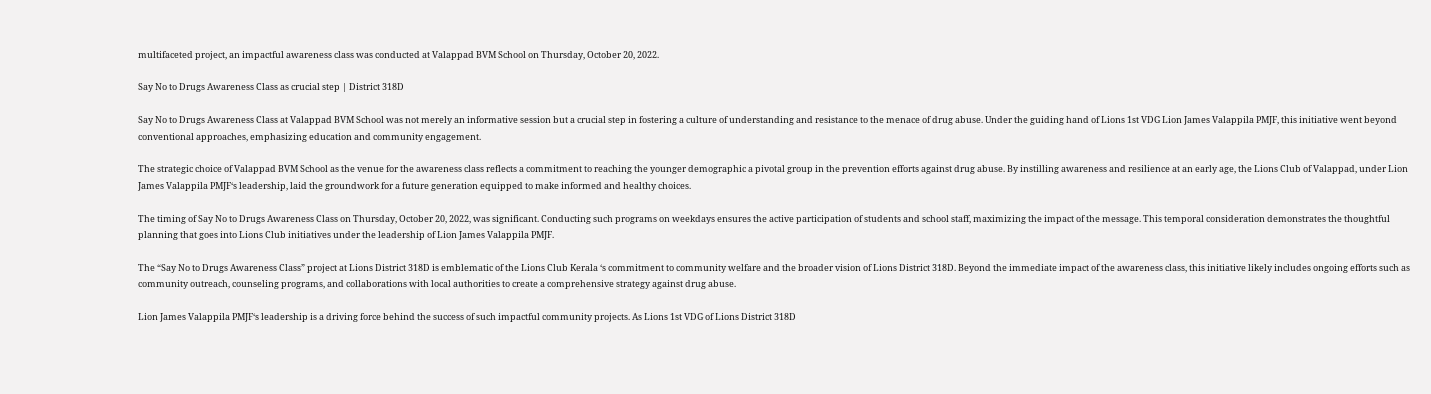multifaceted project, an impactful awareness class was conducted at Valappad BVM School on Thursday, October 20, 2022.

Say No to Drugs Awareness Class as crucial step | District 318D

Say No to Drugs Awareness Class at Valappad BVM School was not merely an informative session but a crucial step in fostering a culture of understanding and resistance to the menace of drug abuse. Under the guiding hand of Lions 1st VDG Lion James Valappila PMJF, this initiative went beyond conventional approaches, emphasizing education and community engagement.

The strategic choice of Valappad BVM School as the venue for the awareness class reflects a commitment to reaching the younger demographic a pivotal group in the prevention efforts against drug abuse. By instilling awareness and resilience at an early age, the Lions Club of Valappad, under Lion James Valappila PMJF‘s leadership, laid the groundwork for a future generation equipped to make informed and healthy choices.

The timing of Say No to Drugs Awareness Class on Thursday, October 20, 2022, was significant. Conducting such programs on weekdays ensures the active participation of students and school staff, maximizing the impact of the message. This temporal consideration demonstrates the thoughtful planning that goes into Lions Club initiatives under the leadership of Lion James Valappila PMJF.

The “Say No to Drugs Awareness Class” project at Lions District 318D is emblematic of the Lions Club Kerala ‘s commitment to community welfare and the broader vision of Lions District 318D. Beyond the immediate impact of the awareness class, this initiative likely includes ongoing efforts such as community outreach, counseling programs, and collaborations with local authorities to create a comprehensive strategy against drug abuse.

Lion James Valappila PMJF‘s leadership is a driving force behind the success of such impactful community projects. As Lions 1st VDG of Lions District 318D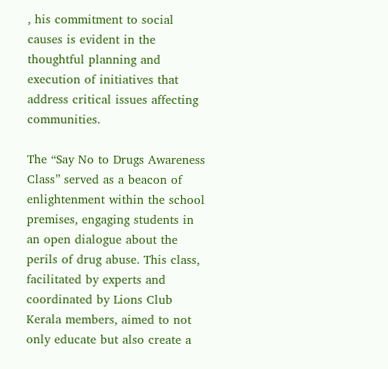, his commitment to social causes is evident in the thoughtful planning and execution of initiatives that address critical issues affecting communities.

The “Say No to Drugs Awareness Class” served as a beacon of enlightenment within the school premises, engaging students in an open dialogue about the perils of drug abuse. This class, facilitated by experts and coordinated by Lions Club Kerala members, aimed to not only educate but also create a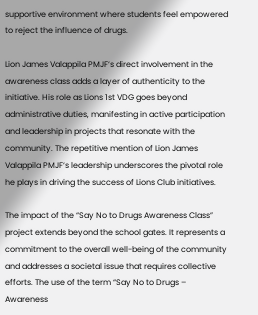supportive environment where students feel empowered to reject the influence of drugs.

Lion James Valappila PMJF‘s direct involvement in the awareness class adds a layer of authenticity to the initiative. His role as Lions 1st VDG goes beyond administrative duties, manifesting in active participation and leadership in projects that resonate with the community. The repetitive mention of Lion James Valappila PMJF‘s leadership underscores the pivotal role he plays in driving the success of Lions Club initiatives.

The impact of the “Say No to Drugs Awareness Class” project extends beyond the school gates. It represents a commitment to the overall well-being of the community and addresses a societal issue that requires collective efforts. The use of the term “Say No to Drugs – Awareness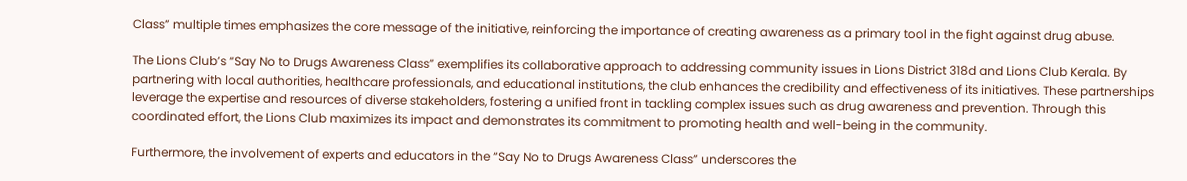Class” multiple times emphasizes the core message of the initiative, reinforcing the importance of creating awareness as a primary tool in the fight against drug abuse.

The Lions Club’s “Say No to Drugs Awareness Class” exemplifies its collaborative approach to addressing community issues in Lions District 318d and Lions Club Kerala. By partnering with local authorities, healthcare professionals, and educational institutions, the club enhances the credibility and effectiveness of its initiatives. These partnerships leverage the expertise and resources of diverse stakeholders, fostering a unified front in tackling complex issues such as drug awareness and prevention. Through this coordinated effort, the Lions Club maximizes its impact and demonstrates its commitment to promoting health and well-being in the community.

Furthermore, the involvement of experts and educators in the “Say No to Drugs Awareness Class” underscores the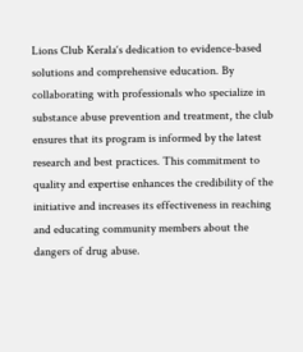Lions Club Kerala‘s dedication to evidence-based solutions and comprehensive education. By collaborating with professionals who specialize in substance abuse prevention and treatment, the club ensures that its program is informed by the latest research and best practices. This commitment to quality and expertise enhances the credibility of the initiative and increases its effectiveness in reaching and educating community members about the dangers of drug abuse.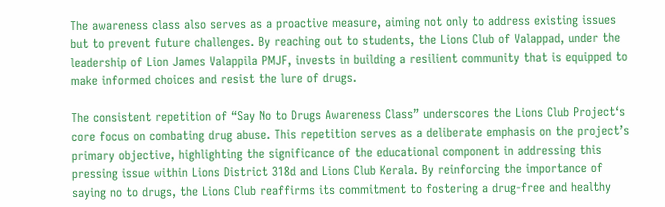The awareness class also serves as a proactive measure, aiming not only to address existing issues but to prevent future challenges. By reaching out to students, the Lions Club of Valappad, under the leadership of Lion James Valappila PMJF, invests in building a resilient community that is equipped to make informed choices and resist the lure of drugs.

The consistent repetition of “Say No to Drugs Awareness Class” underscores the Lions Club Project‘s core focus on combating drug abuse. This repetition serves as a deliberate emphasis on the project’s primary objective, highlighting the significance of the educational component in addressing this pressing issue within Lions District 318d and Lions Club Kerala. By reinforcing the importance of saying no to drugs, the Lions Club reaffirms its commitment to fostering a drug-free and healthy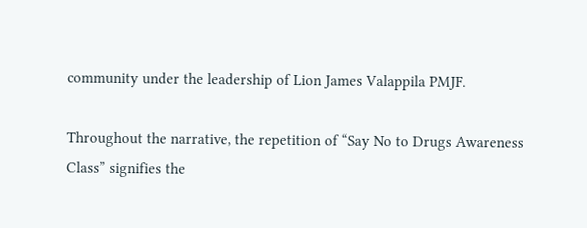community under the leadership of Lion James Valappila PMJF.

Throughout the narrative, the repetition of “Say No to Drugs Awareness Class” signifies the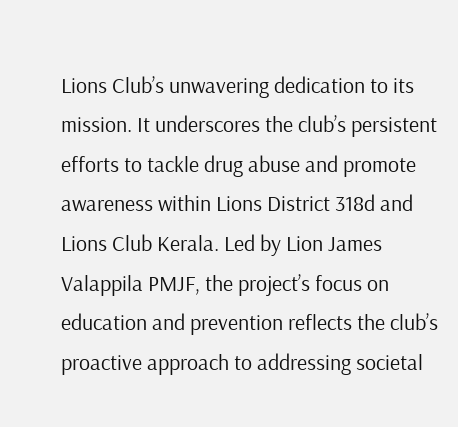Lions Club’s unwavering dedication to its mission. It underscores the club’s persistent efforts to tackle drug abuse and promote awareness within Lions District 318d and Lions Club Kerala. Led by Lion James Valappila PMJF, the project’s focus on education and prevention reflects the club’s proactive approach to addressing societal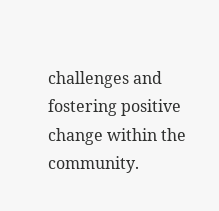challenges and fostering positive change within the community.